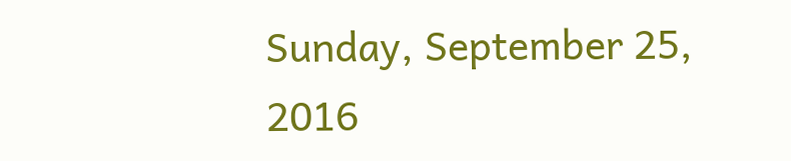Sunday, September 25, 2016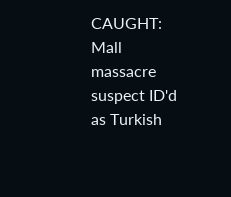CAUGHT: Mall massacre suspect ID'd as Turkish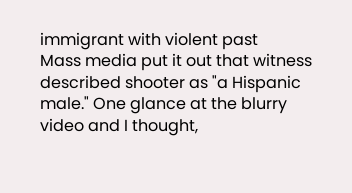immigrant with violent past
Mass media put it out that witness described shooter as "a Hispanic male." One glance at the blurry video and I thought,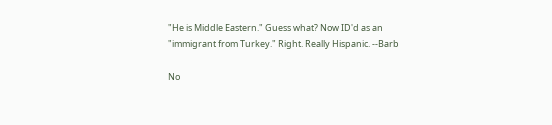"He is Middle Eastern." Guess what? Now ID'd as an "immigrant from Turkey." Right. Really Hispanic. --Barb

No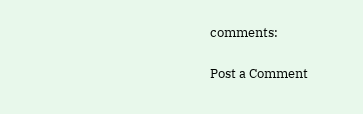comments:

Post a Comment